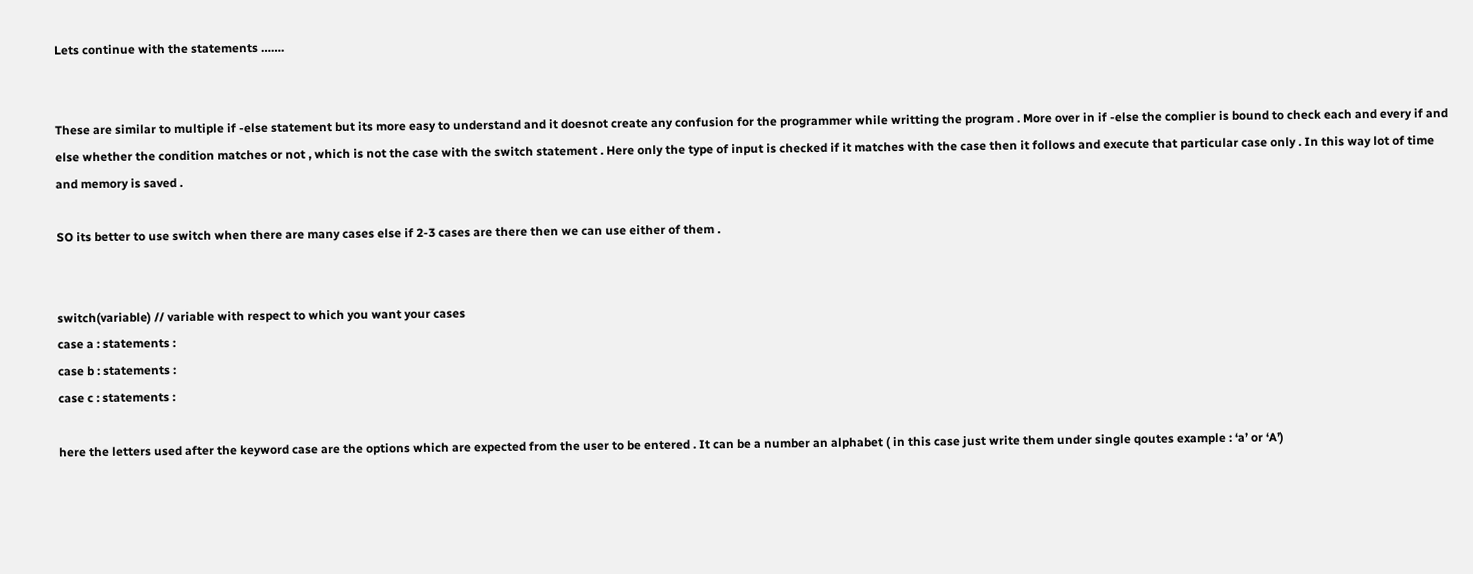Lets continue with the statements …….


These are similar to multiple if -else statement but its more easy to understand and it doesnot create any confusion for the programmer while writting the program . More over in if -else the complier is bound to check each and every if and else whether the condition matches or not , which is not the case with the switch statement . Here only the type of input is checked if it matches with the case then it follows and execute that particular case only . In this way lot of time and memory is saved .

SO its better to use switch when there are many cases else if 2-3 cases are there then we can use either of them .


switch(variable) // variable with respect to which you want your cases
case a : statements :
case b : statements :
case c : statements :

here the letters used after the keyword case are the options which are expected from the user to be entered . It can be a number an alphabet ( in this case just write them under single qoutes example : ‘a’ or ‘A’)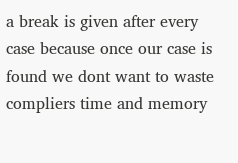a break is given after every case because once our case is found we dont want to waste compliers time and memory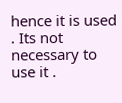hence it is used . Its not necessary to use it .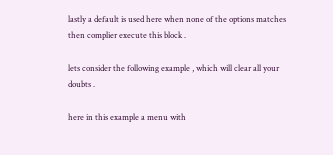lastly a default is used here when none of the options matches then complier execute this block .

lets consider the following example , which will clear all your doubts .

here in this example a menu with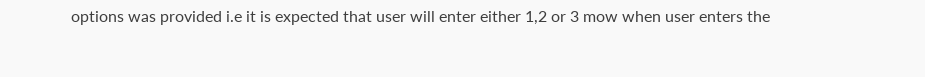options was provided i.e it is expected that user will enter either 1,2 or 3 mow when user enters the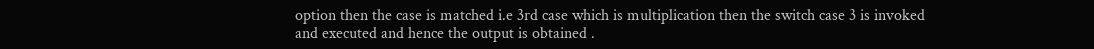option then the case is matched i.e 3rd case which is multiplication then the switch case 3 is invoked and executed and hence the output is obtained .